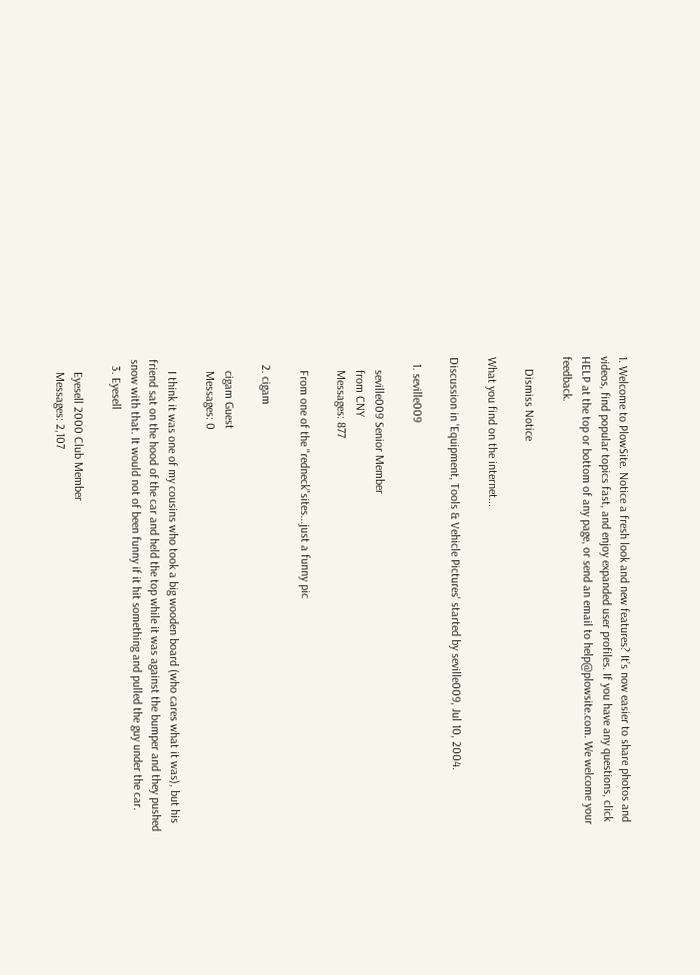1. Welcome to PlowSite. Notice a fresh look and new features? It’s now easier to share photos and videos, find popular topics fast, and enjoy expanded user profiles. If you have any questions, click HELP at the top or bottom of any page, or send an email to help@plowsite.com. We welcome your feedback.

    Dismiss Notice

What you find on the internet...

Discussion in 'Equipment, Tools & Vehicle Pictures' started by seville009, Jul 10, 2004.

  1. seville009

    seville009 Senior Member
    from CNY
    Messages: 877

    From one of the "redneck"sites...just a funny pic

  2. cigam

    cigam Guest
    Messages: 0

    I think it was one of my cousins who took a big wooden board (who cares what it was), but his friend sat on the hood of the car and held the top while it was against the bumper and they pushed snow with that. It would not of been funny if it hit something and pulled the guy under the car.
  3. Eyesell

    Eyesell 2000 Club Member
    Messages: 2,107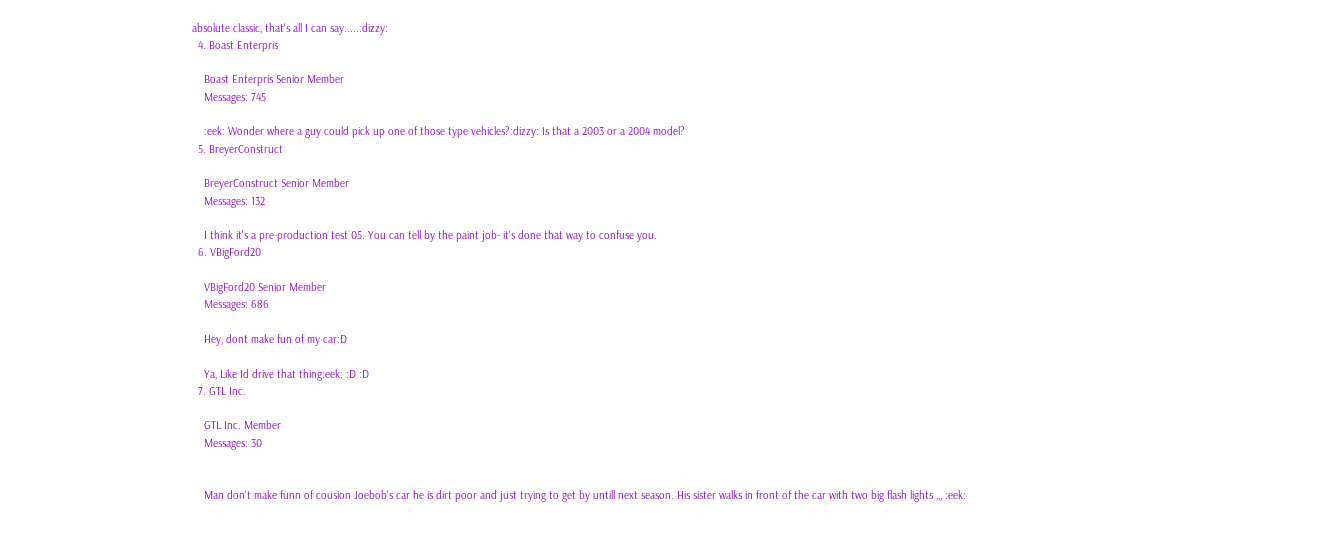absolute classic, that's all I can say.....:dizzy:
  4. Boast Enterpris

    Boast Enterpris Senior Member
    Messages: 745

    :eek: Wonder where a guy could pick up one of those type vehicles?:dizzy: Is that a 2003 or a 2004 model?
  5. BreyerConstruct

    BreyerConstruct Senior Member
    Messages: 132

    I think it's a pre-production test 05. You can tell by the paint job- it's done that way to confuse you.
  6. VBigFord20

    VBigFord20 Senior Member
    Messages: 686

    Hey, dont make fun of my car:D

    Ya, Like Id drive that thing:eek: :D :D
  7. GTL Inc.

    GTL Inc. Member
    Messages: 30


    Man don't make funn of cousion Joebob's car he is dirt poor and just trying to get by untill next season. His sister walks in front of the car with two big flash lights ,,, :eek: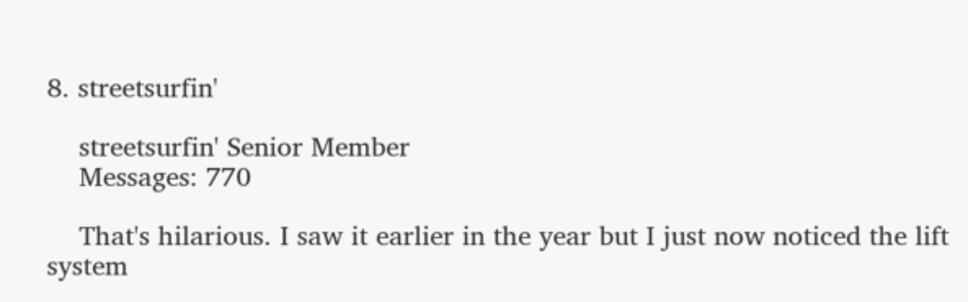8. streetsurfin'

    streetsurfin' Senior Member
    Messages: 770

    That's hilarious. I saw it earlier in the year but I just now noticed the lift system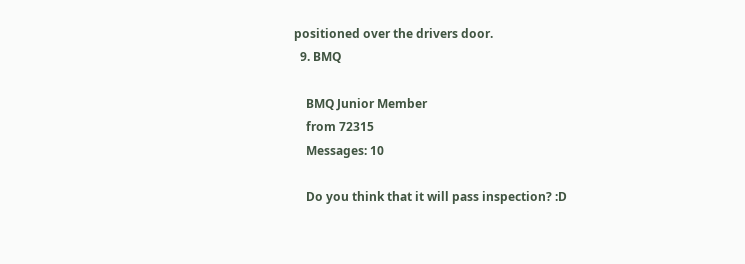positioned over the drivers door.
  9. BMQ

    BMQ Junior Member
    from 72315
    Messages: 10

    Do you think that it will pass inspection? :D